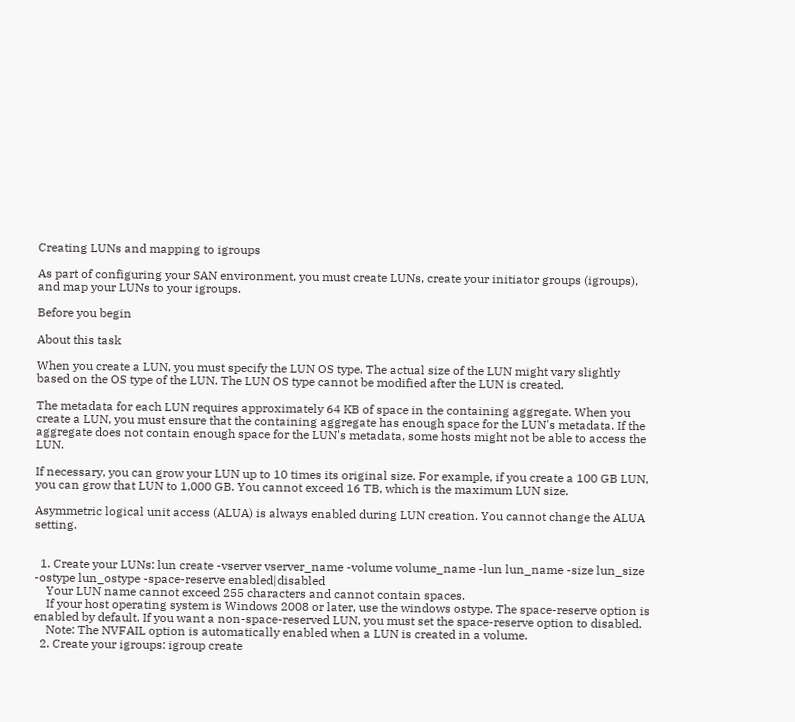Creating LUNs and mapping to igroups

As part of configuring your SAN environment, you must create LUNs, create your initiator groups (igroups), and map your LUNs to your igroups.

Before you begin

About this task

When you create a LUN, you must specify the LUN OS type. The actual size of the LUN might vary slightly based on the OS type of the LUN. The LUN OS type cannot be modified after the LUN is created.

The metadata for each LUN requires approximately 64 KB of space in the containing aggregate. When you create a LUN, you must ensure that the containing aggregate has enough space for the LUN's metadata. If the aggregate does not contain enough space for the LUN's metadata, some hosts might not be able to access the LUN.

If necessary, you can grow your LUN up to 10 times its original size. For example, if you create a 100 GB LUN, you can grow that LUN to 1,000 GB. You cannot exceed 16 TB, which is the maximum LUN size.

Asymmetric logical unit access (ALUA) is always enabled during LUN creation. You cannot change the ALUA setting.


  1. Create your LUNs: lun create -vserver vserver_name -volume volume_name -lun lun_name -size lun_size -ostype lun_ostype -space-reserve enabled|disabled
    Your LUN name cannot exceed 255 characters and cannot contain spaces.
    If your host operating system is Windows 2008 or later, use the windows ostype. The space-reserve option is enabled by default. If you want a non-space-reserved LUN, you must set the space-reserve option to disabled.
    Note: The NVFAIL option is automatically enabled when a LUN is created in a volume.
  2. Create your igroups: igroup create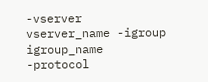-vserver vserver_name -igroup igroup_name -protocol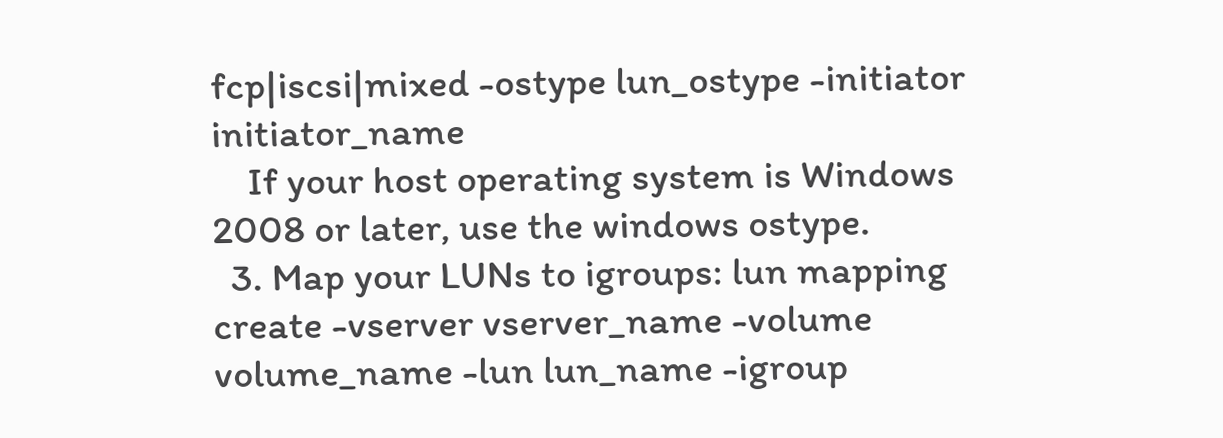fcp|iscsi|mixed -ostype lun_ostype -initiator initiator_name
    If your host operating system is Windows 2008 or later, use the windows ostype.
  3. Map your LUNs to igroups: lun mapping create -vserver vserver_name -volume volume_name -lun lun_name -igroup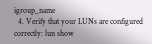igroup_name
  4. Verify that your LUNs are configured correctly: lun show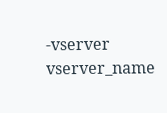-vserver vserver_name